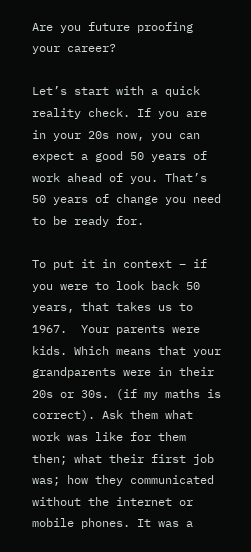Are you future proofing your career?

Let’s start with a quick reality check. If you are in your 20s now, you can expect a good 50 years of work ahead of you. That’s 50 years of change you need to be ready for.

To put it in context – if you were to look back 50 years, that takes us to 1967.  Your parents were kids. Which means that your grandparents were in their 20s or 30s. (if my maths is correct). Ask them what work was like for them then; what their first job was; how they communicated without the internet or mobile phones. It was a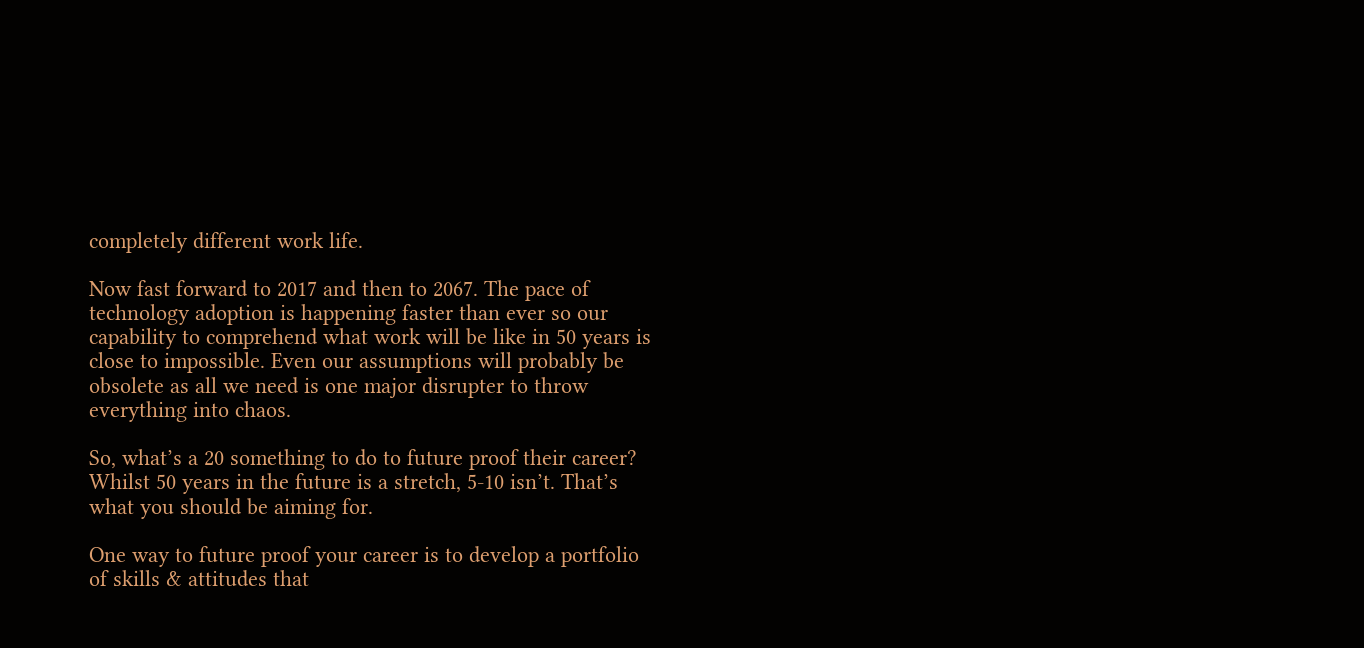completely different work life.

Now fast forward to 2017 and then to 2067. The pace of technology adoption is happening faster than ever so our capability to comprehend what work will be like in 50 years is close to impossible. Even our assumptions will probably be obsolete as all we need is one major disrupter to throw everything into chaos.

So, what’s a 20 something to do to future proof their career? Whilst 50 years in the future is a stretch, 5-10 isn’t. That’s what you should be aiming for.

One way to future proof your career is to develop a portfolio of skills & attitudes that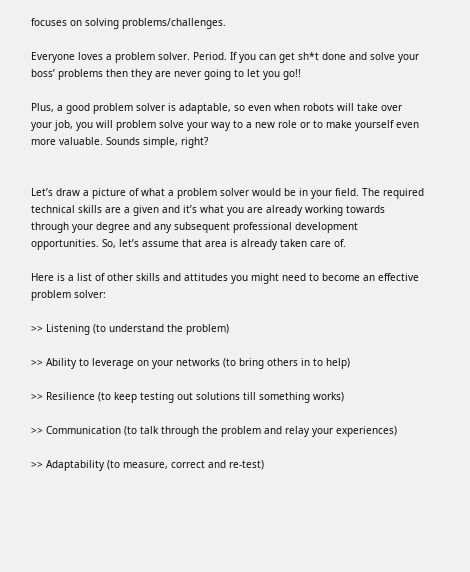focuses on solving problems/challenges.

Everyone loves a problem solver. Period. If you can get sh*t done and solve your boss’ problems then they are never going to let you go!!

Plus, a good problem solver is adaptable, so even when robots will take over your job, you will problem solve your way to a new role or to make yourself even more valuable. Sounds simple, right?


Let’s draw a picture of what a problem solver would be in your field. The required technical skills are a given and it’s what you are already working towards through your degree and any subsequent professional development opportunities. So, let’s assume that area is already taken care of.

Here is a list of other skills and attitudes you might need to become an effective problem solver:

>> Listening (to understand the problem)

>> Ability to leverage on your networks (to bring others in to help)

>> Resilience (to keep testing out solutions till something works)

>> Communication (to talk through the problem and relay your experiences)

>> Adaptability (to measure, correct and re-test)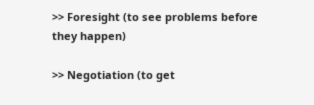>> Foresight (to see problems before they happen)

>> Negotiation (to get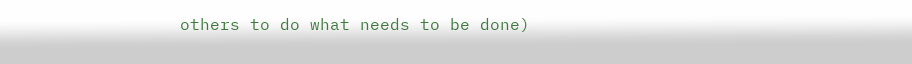others to do what needs to be done)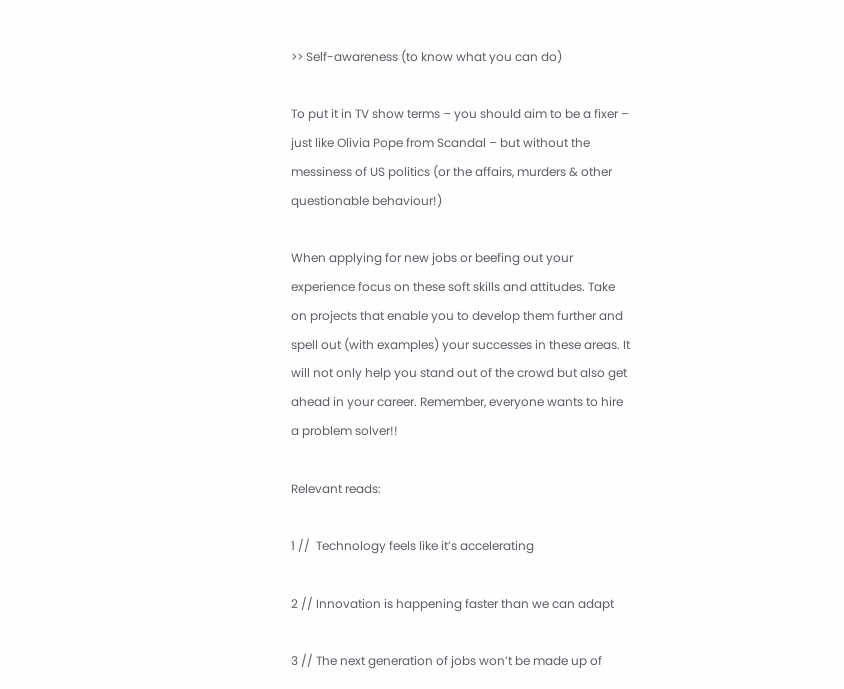>> Self-awareness (to know what you can do)

To put it in TV show terms – you should aim to be a fixer – just like Olivia Pope from Scandal – but without the messiness of US politics (or the affairs, murders & other questionable behaviour!)

When applying for new jobs or beefing out your experience focus on these soft skills and attitudes. Take on projects that enable you to develop them further and spell out (with examples) your successes in these areas. It will not only help you stand out of the crowd but also get ahead in your career. Remember, everyone wants to hire a problem solver!!

Relevant reads:

1 //  Technology feels like it’s accelerating

2 // Innovation is happening faster than we can adapt

3 // The next generation of jobs won’t be made up of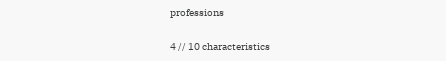professions

4 // 10 characteristics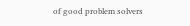of good problem solvers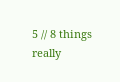5 // 8 things really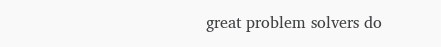great problem solvers do